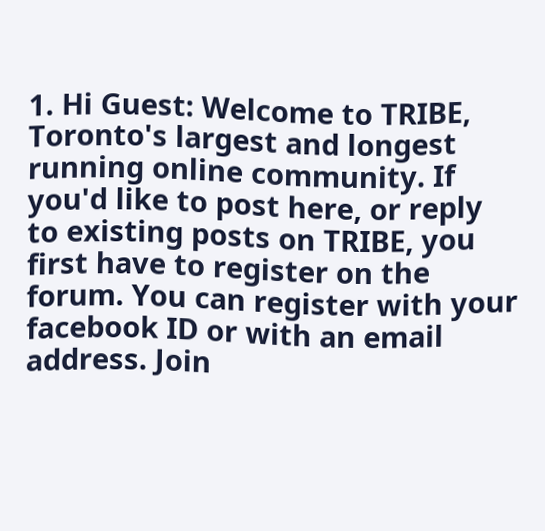1. Hi Guest: Welcome to TRIBE, Toronto's largest and longest running online community. If you'd like to post here, or reply to existing posts on TRIBE, you first have to register on the forum. You can register with your facebook ID or with an email address. Join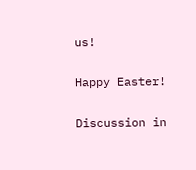us!

Happy Easter!

Discussion in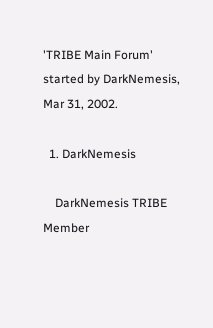'TRIBE Main Forum' started by DarkNemesis, Mar 31, 2002.

  1. DarkNemesis

    DarkNemesis TRIBE Member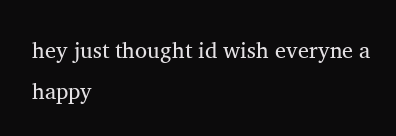hey just thought id wish everyne a happy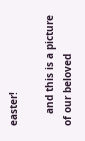easter!

    and this is a picture of our beloved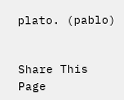plato. (pablo)


Share This Page